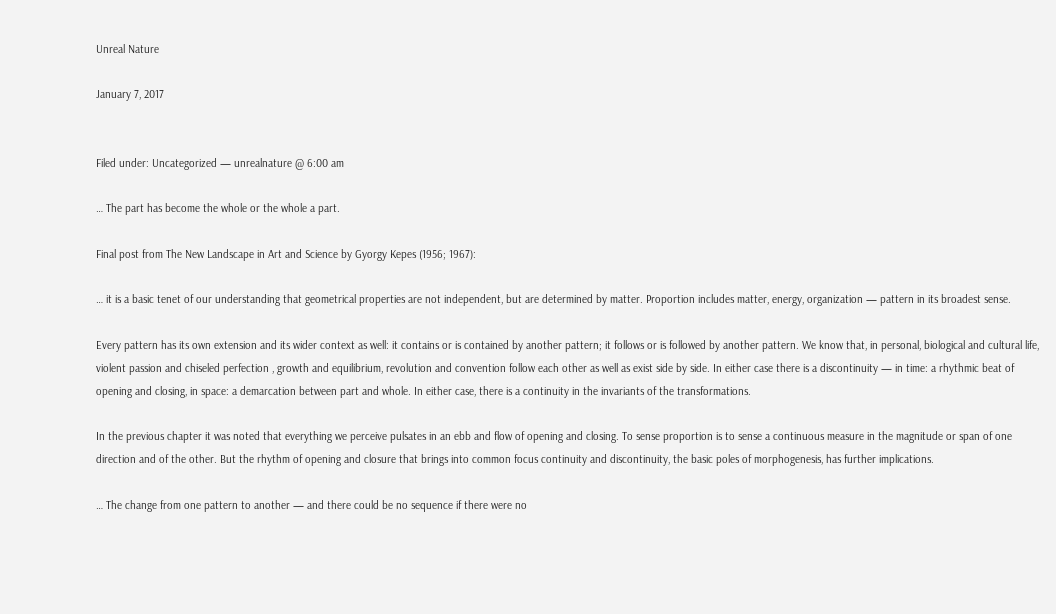Unreal Nature

January 7, 2017


Filed under: Uncategorized — unrealnature @ 6:00 am

… The part has become the whole or the whole a part.

Final post from The New Landscape in Art and Science by Gyorgy Kepes (1956; 1967):

… it is a basic tenet of our understanding that geometrical properties are not independent, but are determined by matter. Proportion includes matter, energy, organization — pattern in its broadest sense.

Every pattern has its own extension and its wider context as well: it contains or is contained by another pattern; it follows or is followed by another pattern. We know that, in personal, biological and cultural life, violent passion and chiseled perfection , growth and equilibrium, revolution and convention follow each other as well as exist side by side. In either case there is a discontinuity — in time: a rhythmic beat of opening and closing, in space: a demarcation between part and whole. In either case, there is a continuity in the invariants of the transformations.

In the previous chapter it was noted that everything we perceive pulsates in an ebb and flow of opening and closing. To sense proportion is to sense a continuous measure in the magnitude or span of one direction and of the other. But the rhythm of opening and closure that brings into common focus continuity and discontinuity, the basic poles of morphogenesis, has further implications.

… The change from one pattern to another — and there could be no sequence if there were no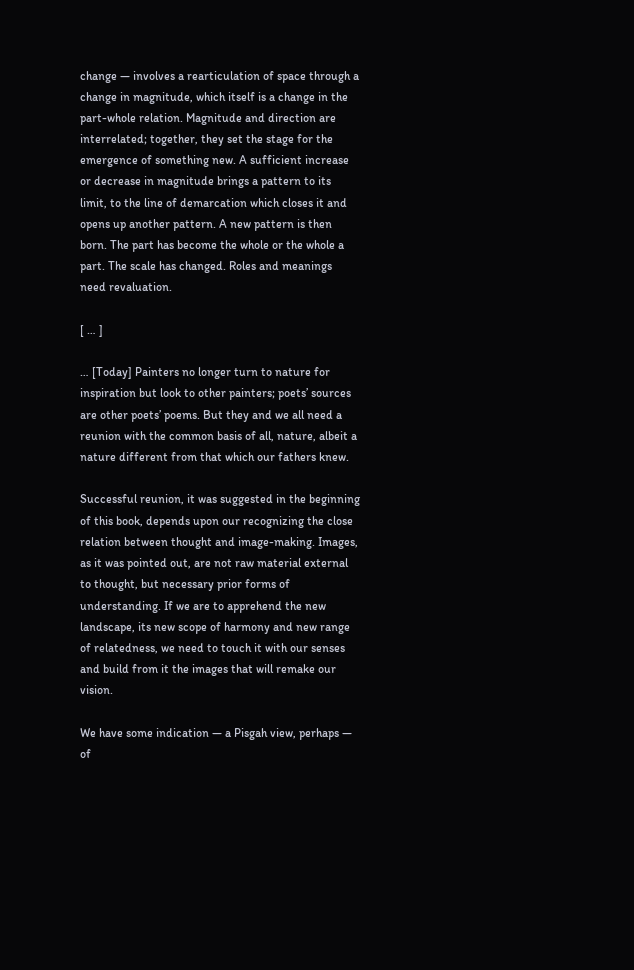change — involves a rearticulation of space through a change in magnitude, which itself is a change in the part-whole relation. Magnitude and direction are interrelated; together, they set the stage for the emergence of something new. A sufficient increase or decrease in magnitude brings a pattern to its limit, to the line of demarcation which closes it and opens up another pattern. A new pattern is then born. The part has become the whole or the whole a part. The scale has changed. Roles and meanings need revaluation.

[ … ]

… [Today] Painters no longer turn to nature for inspiration but look to other painters; poets’ sources are other poets’ poems. But they and we all need a reunion with the common basis of all, nature, albeit a nature different from that which our fathers knew.

Successful reunion, it was suggested in the beginning of this book, depends upon our recognizing the close relation between thought and image-making. Images, as it was pointed out, are not raw material external to thought, but necessary prior forms of understanding. If we are to apprehend the new landscape, its new scope of harmony and new range of relatedness, we need to touch it with our senses and build from it the images that will remake our vision.

We have some indication — a Pisgah view, perhaps — of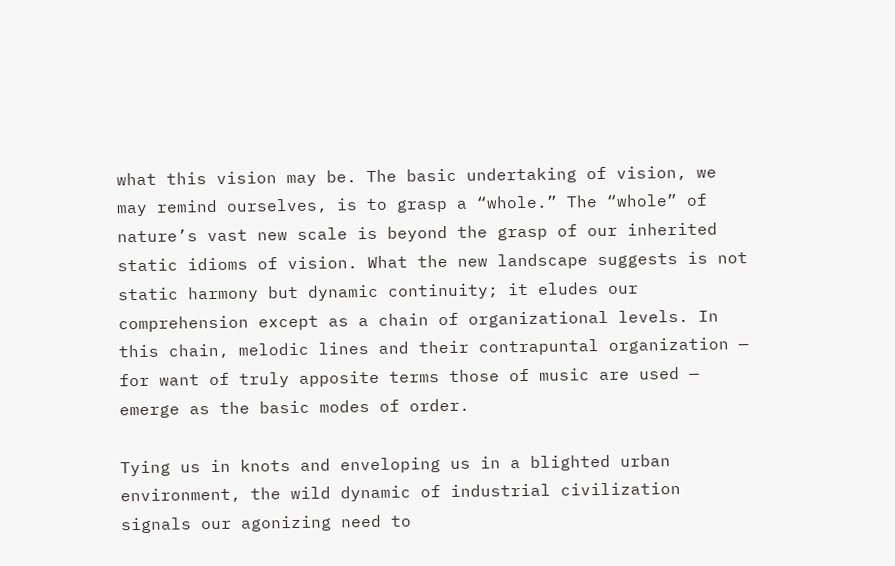what this vision may be. The basic undertaking of vision, we may remind ourselves, is to grasp a “whole.” The “whole” of nature’s vast new scale is beyond the grasp of our inherited static idioms of vision. What the new landscape suggests is not static harmony but dynamic continuity; it eludes our comprehension except as a chain of organizational levels. In this chain, melodic lines and their contrapuntal organization — for want of truly apposite terms those of music are used — emerge as the basic modes of order.

Tying us in knots and enveloping us in a blighted urban environment, the wild dynamic of industrial civilization signals our agonizing need to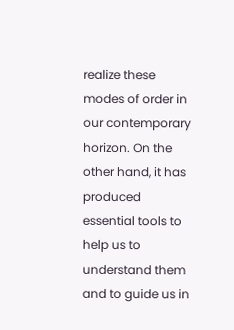realize these modes of order in our contemporary horizon. On the other hand, it has produced essential tools to help us to understand them and to guide us in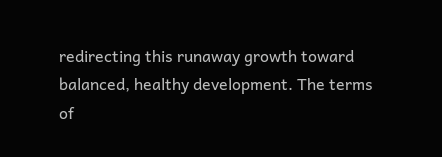redirecting this runaway growth toward balanced, healthy development. The terms of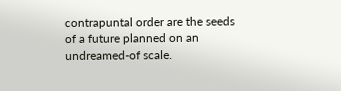contrapuntal order are the seeds of a future planned on an undreamed-of scale.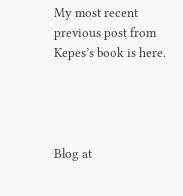My most recent previous post from Kepes’s book is here.




Blog at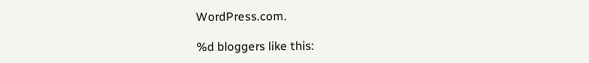WordPress.com.

%d bloggers like this: